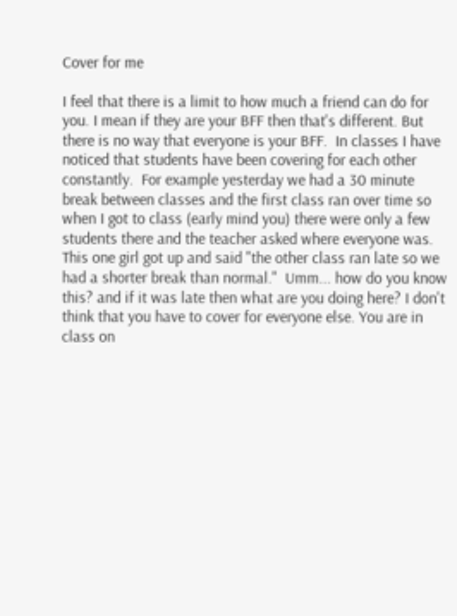Cover for me

I feel that there is a limit to how much a friend can do for you. I mean if they are your BFF then that's different. But there is no way that everyone is your BFF.  In classes I have noticed that students have been covering for each other constantly.  For example yesterday we had a 30 minute break between classes and the first class ran over time so when I got to class (early mind you) there were only a few students there and the teacher asked where everyone was. This one girl got up and said "the other class ran late so we had a shorter break than normal."  Umm... how do you know this? and if it was late then what are you doing here? I don't think that you have to cover for everyone else. You are in class on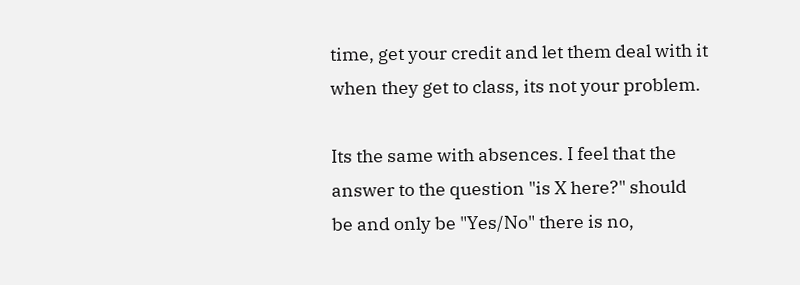time, get your credit and let them deal with it when they get to class, its not your problem.

Its the same with absences. I feel that the answer to the question "is X here?" should be and only be "Yes/No" there is no,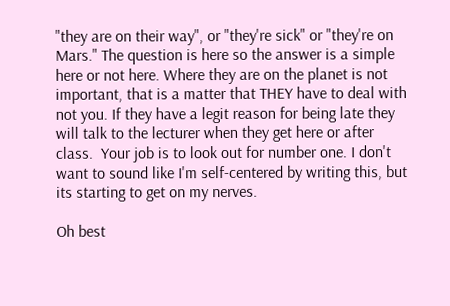"they are on their way", or "they're sick" or "they're on Mars." The question is here so the answer is a simple here or not here. Where they are on the planet is not important, that is a matter that THEY have to deal with not you. If they have a legit reason for being late they will talk to the lecturer when they get here or after class.  Your job is to look out for number one. I don't want to sound like I'm self-centered by writing this, but its starting to get on my nerves.

Oh best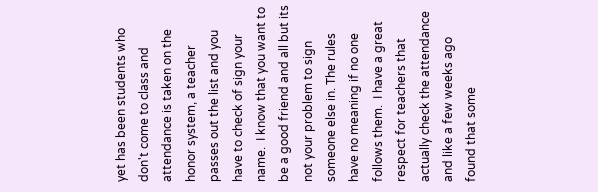yet has been students who don't come to class and attendance is taken on the honor system, a teacher passes out the list and you have to check of sign your name.  I know that you want to be a good friend and all but its not your problem to sign someone else in. The rules have no meaning if no one follows them.  I have a great respect for teachers that actually check the attendance and like a few weeks ago found that some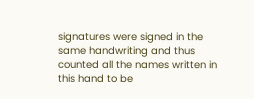signatures were signed in the same handwriting and thus counted all the names written in this hand to be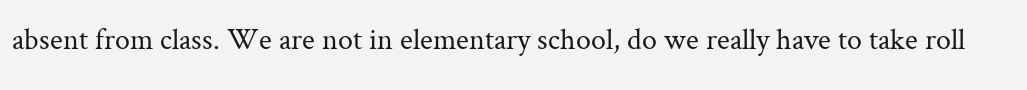absent from class. We are not in elementary school, do we really have to take roll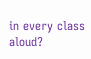in every class aloud?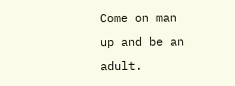Come on man up and be an adult.